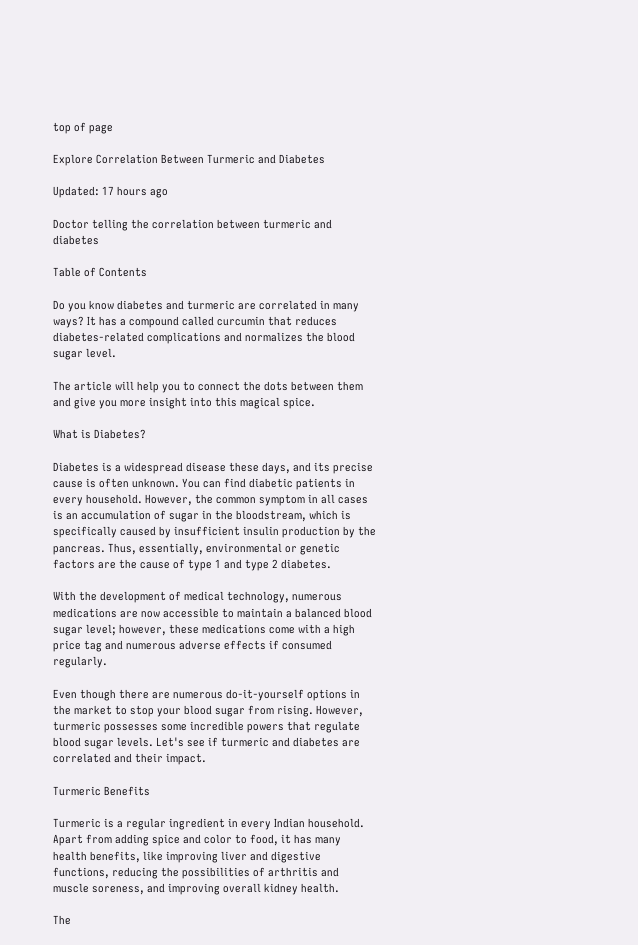top of page

Explore Correlation Between Turmeric and Diabetes

Updated: 17 hours ago

Doctor telling the correlation between turmeric and diabetes

Table of Contents

Do you know diabetes and turmeric are correlated in many ways? It has a compound called curcumin that reduces diabetes-related complications and normalizes the blood sugar level.

The article will help you to connect the dots between them and give you more insight into this magical spice.

What is Diabetes?

Diabetes is a widespread disease these days, and its precise cause is often unknown. You can find diabetic patients in every household. However, the common symptom in all cases is an accumulation of sugar in the bloodstream, which is specifically caused by insufficient insulin production by the pancreas. Thus, essentially, environmental or genetic factors are the cause of type 1 and type 2 diabetes.

With the development of medical technology, numerous medications are now accessible to maintain a balanced blood sugar level; however, these medications come with a high price tag and numerous adverse effects if consumed regularly.

Even though there are numerous do-it-yourself options in the market to stop your blood sugar from rising. However, turmeric possesses some incredible powers that regulate blood sugar levels. Let's see if turmeric and diabetes are correlated and their impact.

Turmeric Benefits

Turmeric is a regular ingredient in every Indian household. Apart from adding spice and color to food, it has many health benefits, like improving liver and digestive functions, reducing the possibilities of arthritis and muscle soreness, and improving overall kidney health.

The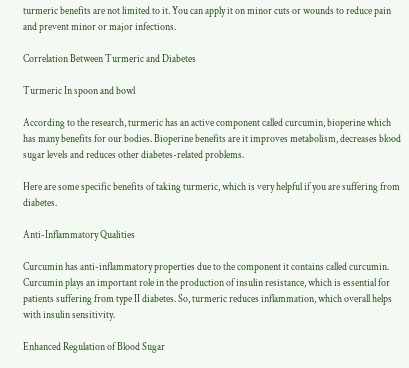turmeric benefits are not limited to it. You can apply it on minor cuts or wounds to reduce pain and prevent minor or major infections.

Correlation Between Turmeric and Diabetes

Turmeric In spoon and bowl

According to the research, turmeric has an active component called curcumin, bioperine which has many benefits for our bodies. Bioperine benefits are it improves metabolism, decreases blood sugar levels and reduces other diabetes-related problems.

Here are some specific benefits of taking turmeric, which is very helpful if you are suffering from diabetes.

Anti-Inflammatory Qualities

Curcumin has anti-inflammatory properties due to the component it contains called curcumin. Curcumin plays an important role in the production of insulin resistance, which is essential for patients suffering from type II diabetes. So, turmeric reduces inflammation, which overall helps with insulin sensitivity.

Enhanced Regulation of Blood Sugar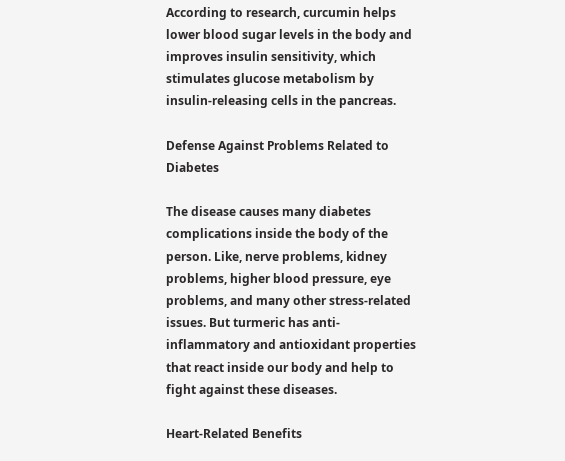According to research, curcumin helps lower blood sugar levels in the body and improves insulin sensitivity, which stimulates glucose metabolism by insulin-releasing cells in the pancreas.

Defense Against Problems Related to Diabetes

The disease causes many diabetes complications inside the body of the person. Like, nerve problems, kidney problems, higher blood pressure, eye problems, and many other stress-related issues. But turmeric has anti-inflammatory and antioxidant properties that react inside our body and help to fight against these diseases.

Heart-Related Benefits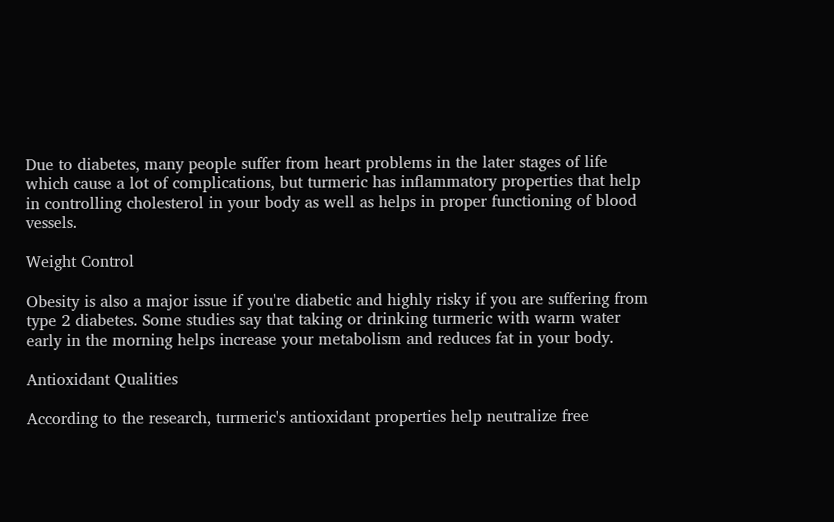Due to diabetes, many people suffer from heart problems in the later stages of life which cause a lot of complications, but turmeric has inflammatory properties that help in controlling cholesterol in your body as well as helps in proper functioning of blood vessels.

Weight Control

Obesity is also a major issue if you're diabetic and highly risky if you are suffering from type 2 diabetes. Some studies say that taking or drinking turmeric with warm water early in the morning helps increase your metabolism and reduces fat in your body.

Antioxidant Qualities

According to the research, turmeric's antioxidant properties help neutralize free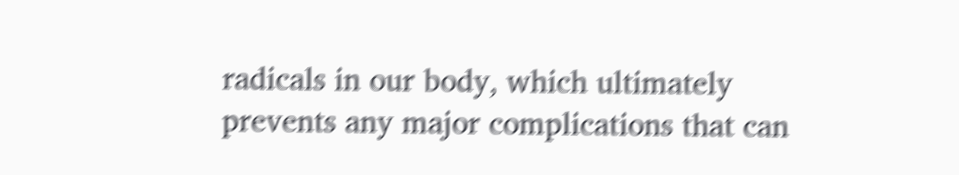radicals in our body, which ultimately prevents any major complications that can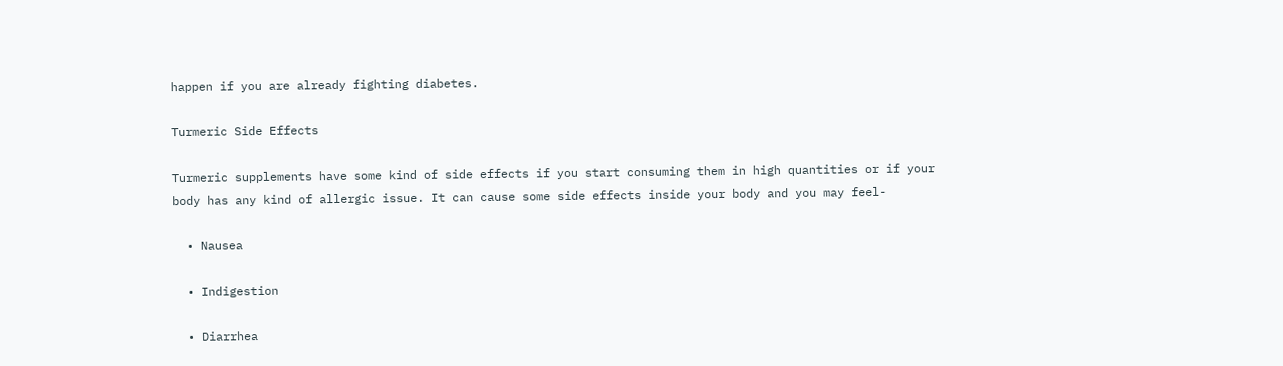happen if you are already fighting diabetes.

Turmeric Side Effects

Turmeric supplements have some kind of side effects if you start consuming them in high quantities or if your body has any kind of allergic issue. It can cause some side effects inside your body and you may feel-

  • Nausea

  • Indigestion

  • Diarrhea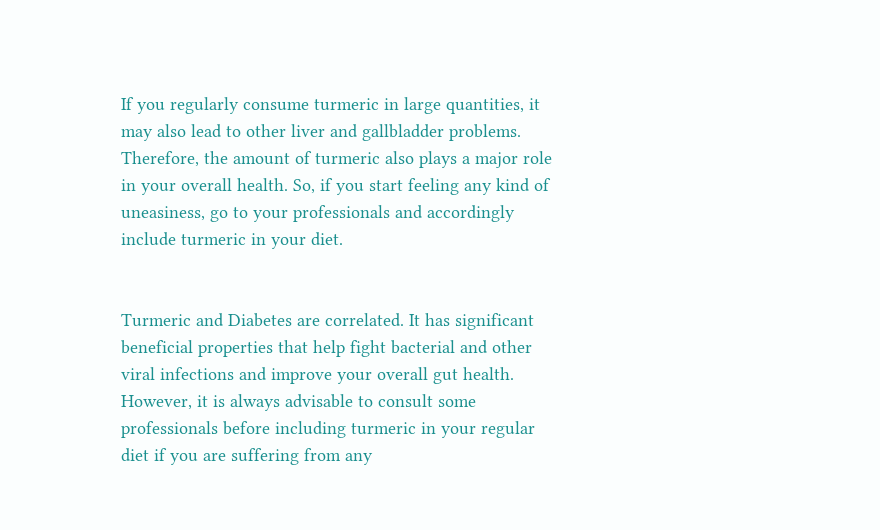If you regularly consume turmeric in large quantities, it may also lead to other liver and gallbladder problems. Therefore, the amount of turmeric also plays a major role in your overall health. So, if you start feeling any kind of uneasiness, go to your professionals and accordingly include turmeric in your diet.


Turmeric and Diabetes are correlated. It has significant beneficial properties that help fight bacterial and other viral infections and improve your overall gut health. However, it is always advisable to consult some professionals before including turmeric in your regular diet if you are suffering from any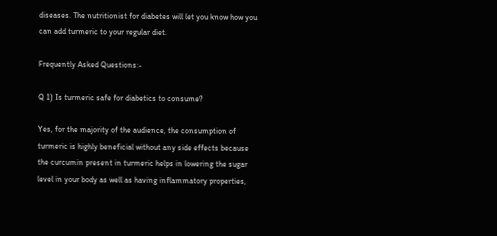diseases. The nutritionist for diabetes will let you know how you can add turmeric to your regular diet.

Frequently Asked Questions:-

Q 1) Is turmeric safe for diabetics to consume?

Yes, for the majority of the audience, the consumption of turmeric is highly beneficial without any side effects because the curcumin present in turmeric helps in lowering the sugar level in your body as well as having inflammatory properties,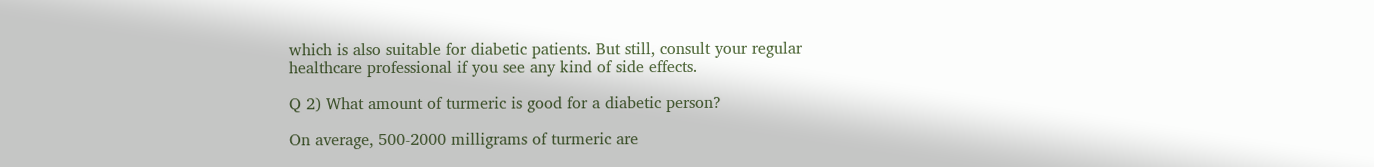which is also suitable for diabetic patients. But still, consult your regular healthcare professional if you see any kind of side effects.

Q 2) What amount of turmeric is good for a diabetic person?

On average, 500-2000 milligrams of turmeric are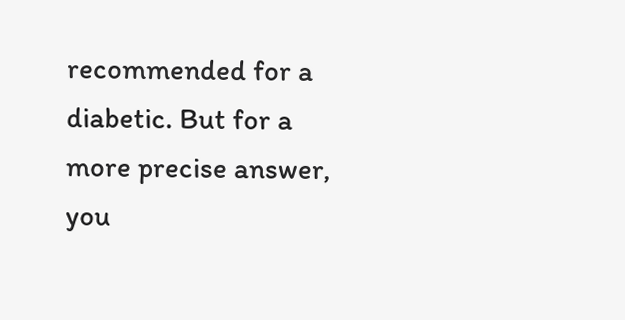recommended for a diabetic. But for a more precise answer, you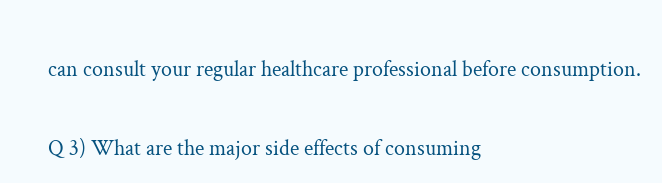can consult your regular healthcare professional before consumption.

Q 3) What are the major side effects of consuming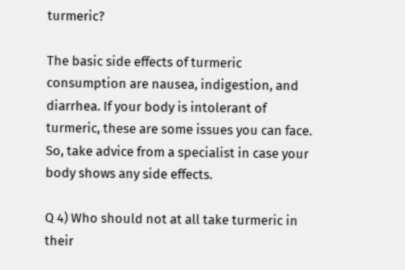turmeric?

The basic side effects of turmeric consumption are nausea, indigestion, and diarrhea. If your body is intolerant of turmeric, these are some issues you can face. So, take advice from a specialist in case your body shows any side effects.

Q 4) Who should not at all take turmeric in their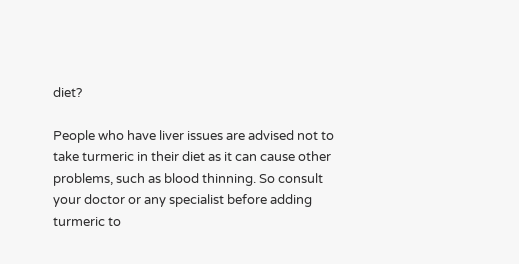diet?

People who have liver issues are advised not to take turmeric in their diet as it can cause other problems, such as blood thinning. So consult your doctor or any specialist before adding turmeric to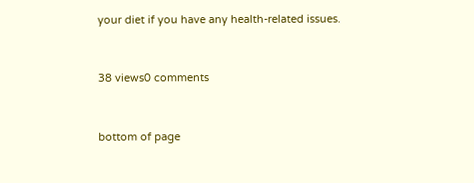your diet if you have any health-related issues.


38 views0 comments


bottom of page